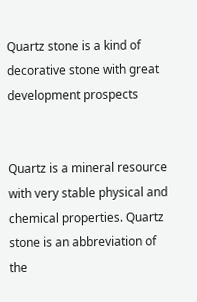Quartz stone is a kind of decorative stone with great development prospects


Quartz is a mineral resource with very stable physical and chemical properties. Quartz stone is an abbreviation of the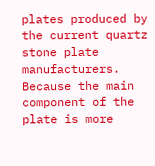plates produced by the current quartz stone plate manufacturers. Because the main component of the plate is more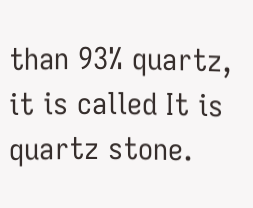than 93% quartz, it is called It is quartz stone.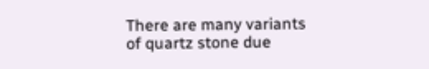There are many variants of quartz stone due